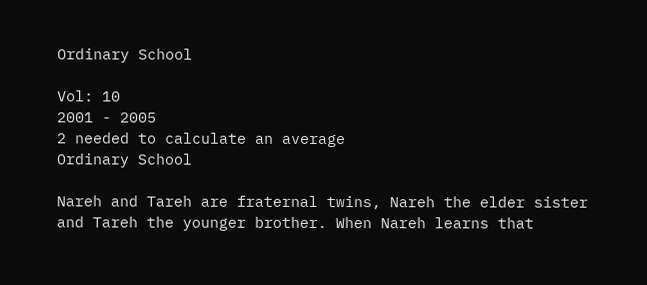Ordinary School

Vol: 10
2001 - 2005
2 needed to calculate an average
Ordinary School

Nareh and Tareh are fraternal twins, Nareh the elder sister and Tareh the younger brother. When Nareh learns that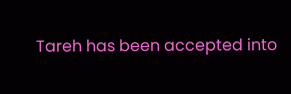Tareh has been accepted into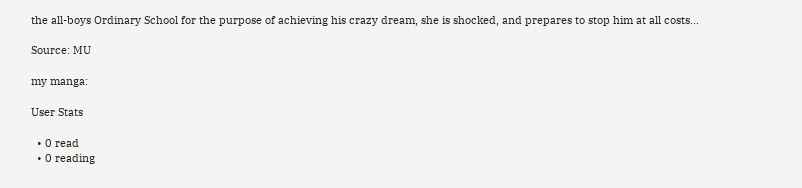the all-boys Ordinary School for the purpose of achieving his crazy dream, she is shocked, and prepares to stop him at all costs...

Source: MU

my manga:

User Stats

  • 0 read
  • 0 reading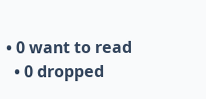• 0 want to read
  • 0 dropped